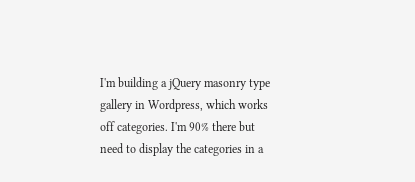I'm building a jQuery masonry type gallery in Wordpress, which works off categories. I'm 90% there but need to display the categories in a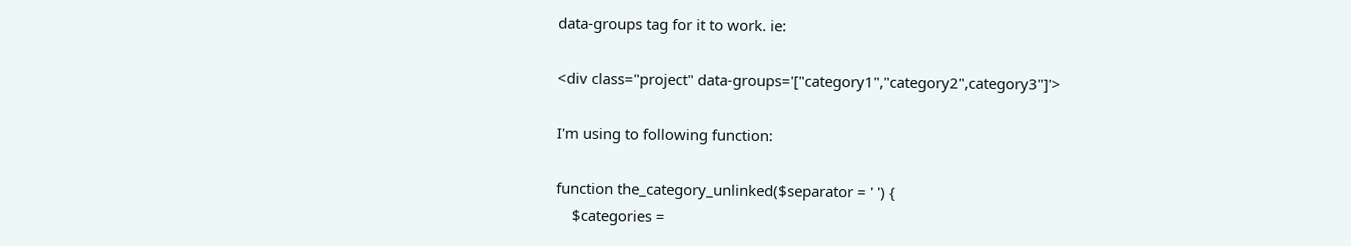data-groups tag for it to work. ie:

<div class="project" data-groups='["category1","category2",category3"]'>

I'm using to following function:

function the_category_unlinked($separator = ' ') {
    $categories =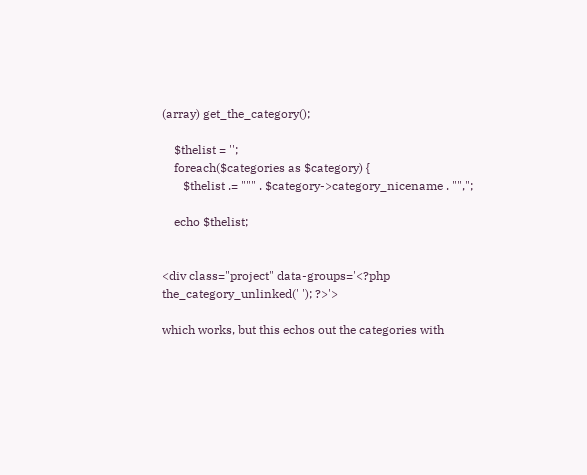(array) get_the_category();

    $thelist = '';
    foreach($categories as $category) {
       $thelist .= """ . $category->category_nicename . "",";

    echo $thelist;


<div class="project" data-groups='<?php the_category_unlinked(' '); ?>'>

which works, but this echos out the categories with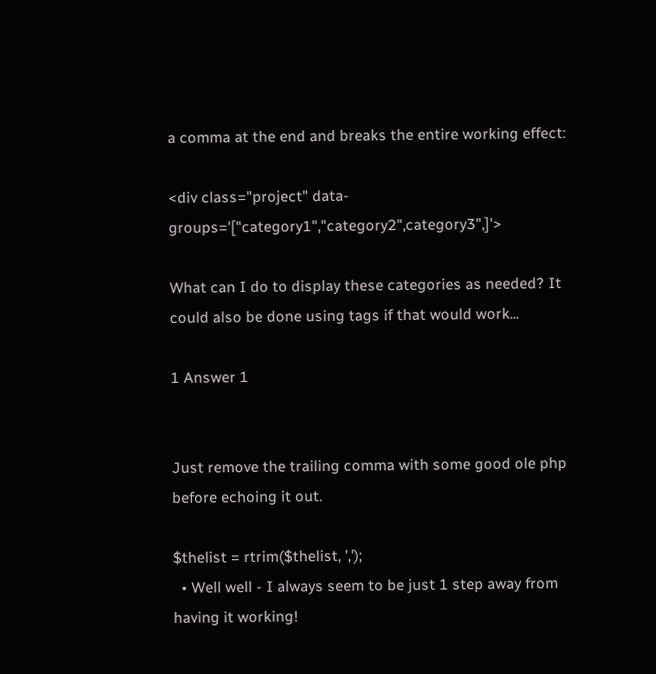a comma at the end and breaks the entire working effect:

<div class="project" data-groups='["category1","category2",category3",]'>

What can I do to display these categories as needed? It could also be done using tags if that would work...

1 Answer 1


Just remove the trailing comma with some good ole php before echoing it out.

$thelist = rtrim($thelist, ',');
  • Well well - I always seem to be just 1 step away from having it working!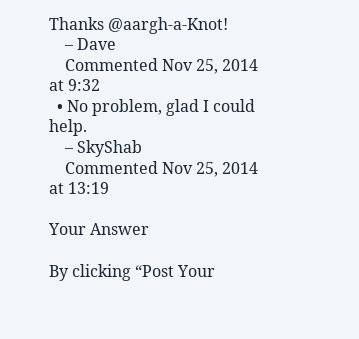Thanks @aargh-a-Knot!
    – Dave
    Commented Nov 25, 2014 at 9:32
  • No problem, glad I could help.
    – SkyShab
    Commented Nov 25, 2014 at 13:19

Your Answer

By clicking “Post Your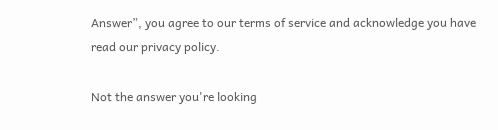Answer”, you agree to our terms of service and acknowledge you have read our privacy policy.

Not the answer you're looking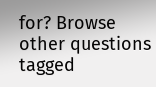for? Browse other questions tagged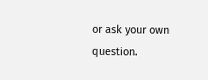or ask your own question.